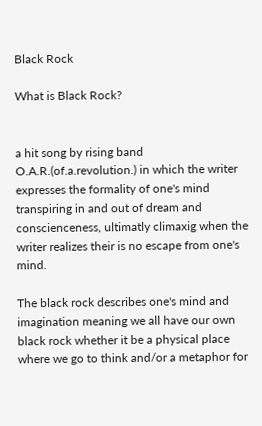Black Rock

What is Black Rock?


a hit song by rising band O.A.R.(of.a.revolution.) in which the writer expresses the formality of one's mind transpiring in and out of dream and conscienceness, ultimatly climaxig when the writer realizes their is no escape from one's mind.

The black rock describes one's mind and imagination meaning we all have our own black rock whether it be a physical place where we go to think and/or a metaphor for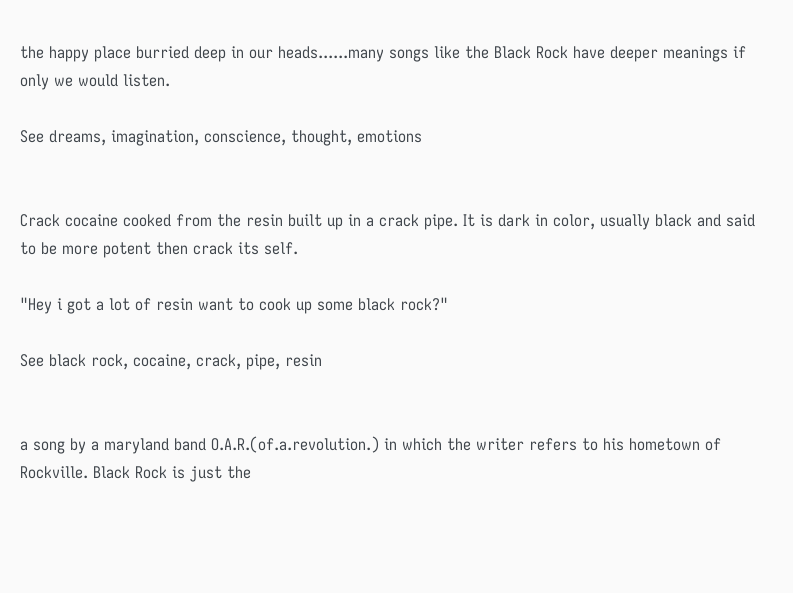the happy place burried deep in our heads......many songs like the Black Rock have deeper meanings if only we would listen.

See dreams, imagination, conscience, thought, emotions


Crack cocaine cooked from the resin built up in a crack pipe. It is dark in color, usually black and said to be more potent then crack its self.

"Hey i got a lot of resin want to cook up some black rock?"

See black rock, cocaine, crack, pipe, resin


a song by a maryland band O.A.R.(of.a.revolution.) in which the writer refers to his hometown of Rockville. Black Rock is just the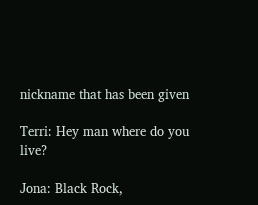nickname that has been given

Terri: Hey man where do you live?

Jona: Black Rock,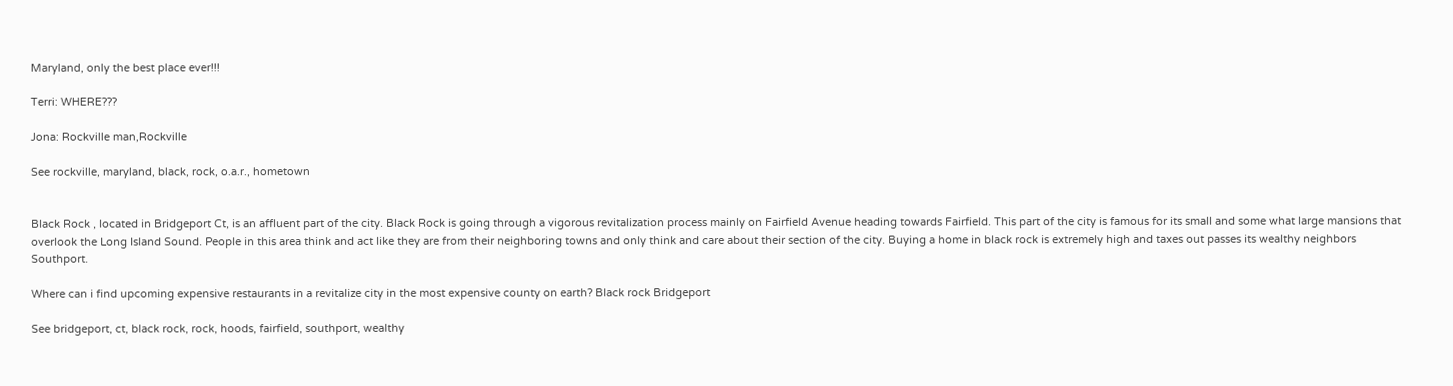Maryland, only the best place ever!!!

Terri: WHERE???

Jona: Rockville man,Rockville

See rockville, maryland, black, rock, o.a.r., hometown


Black Rock , located in Bridgeport Ct, is an affluent part of the city. Black Rock is going through a vigorous revitalization process mainly on Fairfield Avenue heading towards Fairfield. This part of the city is famous for its small and some what large mansions that overlook the Long Island Sound. People in this area think and act like they are from their neighboring towns and only think and care about their section of the city. Buying a home in black rock is extremely high and taxes out passes its wealthy neighbors Southport.

Where can i find upcoming expensive restaurants in a revitalize city in the most expensive county on earth? Black rock Bridgeport

See bridgeport, ct, black rock, rock, hoods, fairfield, southport, wealthy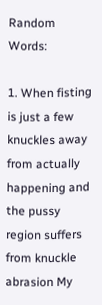Random Words:

1. When fisting is just a few knuckles away from actually happening and the pussy region suffers from knuckle abrasion My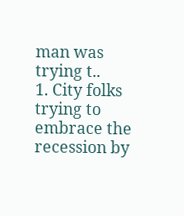man was trying t..
1. City folks trying to embrace the recession by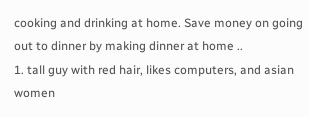cooking and drinking at home. Save money on going out to dinner by making dinner at home ..
1. tall guy with red hair, likes computers, and asian women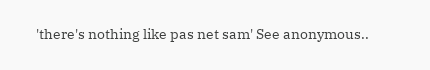'there's nothing like pas net sam' See anonymous..